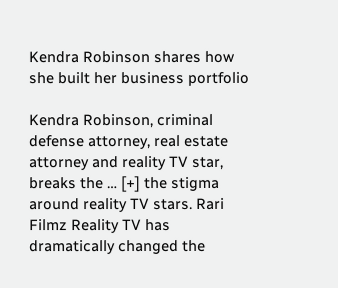Kendra Robinson shares how she built her business portfolio

Kendra Robinson, criminal defense attorney, real estate attorney and reality TV star, breaks the … [+] the stigma around reality TV stars. Rari Filmz Reality TV has dramatically changed the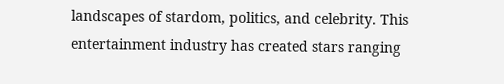landscapes of stardom, politics, and celebrity. This entertainment industry has created stars ranging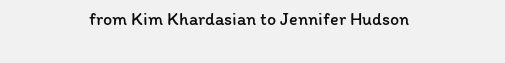from Kim Khardasian to Jennifer Hudson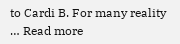to Cardi B. For many reality … Read more